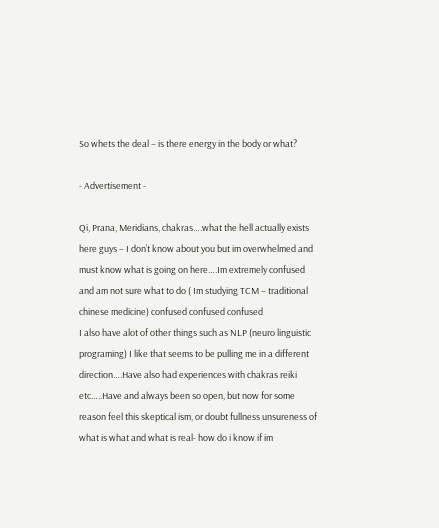So whets the deal – is there energy in the body or what?

- Advertisement -

Qi, Prana, Meridians, chakras….what the hell actually exists here guys – I don’t know about you but im overwhelmed and must know what is going on here….Im extremely confused and am not sure what to do ( Im studying TCM – traditional chinese medicine) confused confused confused
I also have alot of other things such as NLP (neuro linguistic programing) I like that seems to be pulling me in a different direction….Have also had experiences with chakras reiki etc…..Have and always been so open, but now for some reason feel this skeptical ism, or doubt fullness unsureness of what is what and what is real- how do i know if im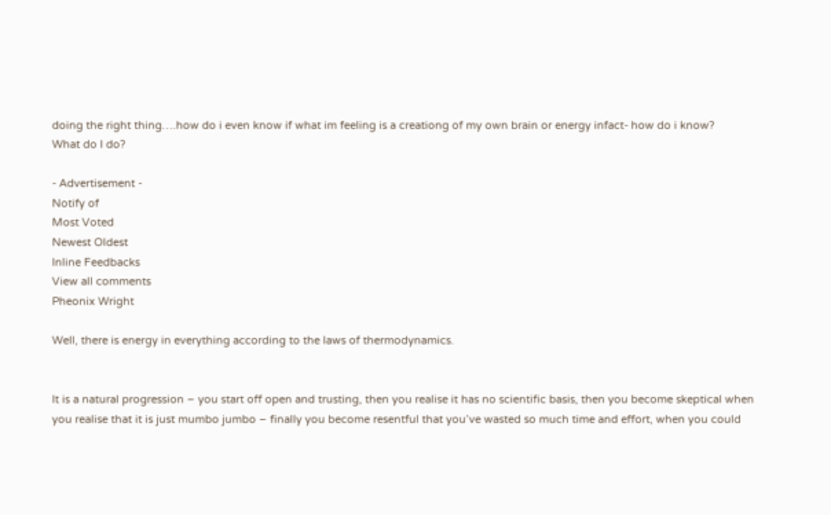doing the right thing….how do i even know if what im feeling is a creationg of my own brain or energy infact- how do i know?
What do I do?

- Advertisement -
Notify of
Most Voted
Newest Oldest
Inline Feedbacks
View all comments
Pheonix Wright

Well, there is energy in everything according to the laws of thermodynamics.


It is a natural progression – you start off open and trusting, then you realise it has no scientific basis, then you become skeptical when you realise that it is just mumbo jumbo – finally you become resentful that you’ve wasted so much time and effort, when you could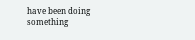have been doing something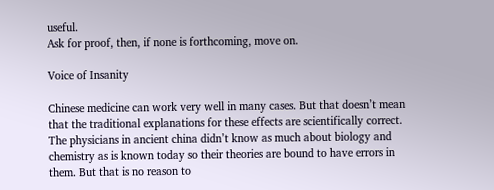useful.
Ask for proof, then, if none is forthcoming, move on.

Voice of Insanity

Chinese medicine can work very well in many cases. But that doesn’t mean that the traditional explanations for these effects are scientifically correct. The physicians in ancient china didn’t know as much about biology and chemistry as is known today so their theories are bound to have errors in them. But that is no reason to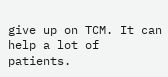give up on TCM. It can help a lot of patients.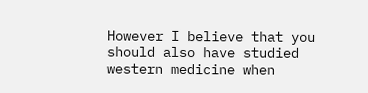However I believe that you should also have studied western medicine when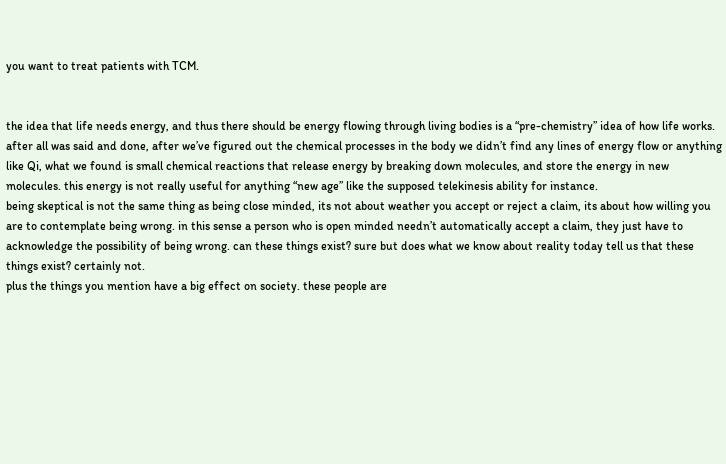you want to treat patients with TCM.


the idea that life needs energy, and thus there should be energy flowing through living bodies is a “pre-chemistry” idea of how life works. after all was said and done, after we’ve figured out the chemical processes in the body we didn’t find any lines of energy flow or anything like Qi, what we found is small chemical reactions that release energy by breaking down molecules, and store the energy in new molecules. this energy is not really useful for anything “new age” like the supposed telekinesis ability for instance.
being skeptical is not the same thing as being close minded, its not about weather you accept or reject a claim, its about how willing you are to contemplate being wrong. in this sense a person who is open minded needn’t automatically accept a claim, they just have to acknowledge the possibility of being wrong. can these things exist? sure but does what we know about reality today tell us that these things exist? certainly not.
plus the things you mention have a big effect on society. these people are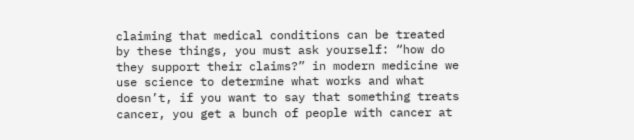claiming that medical conditions can be treated by these things, you must ask yourself: “how do they support their claims?” in modern medicine we use science to determine what works and what doesn’t, if you want to say that something treats cancer, you get a bunch of people with cancer at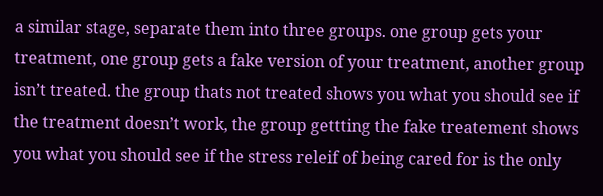a similar stage, separate them into three groups. one group gets your treatment, one group gets a fake version of your treatment, another group isn’t treated. the group thats not treated shows you what you should see if the treatment doesn’t work, the group gettting the fake treatement shows you what you should see if the stress releif of being cared for is the only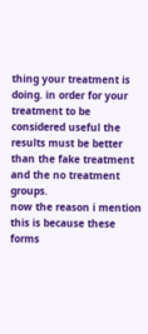thing your treatment is doing. in order for your treatment to be considered useful the results must be better than the fake treatment and the no treatment groups.
now the reason i mention this is because these forms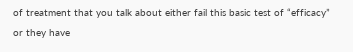of treatment that you talk about either fail this basic test of “efficacy” or they have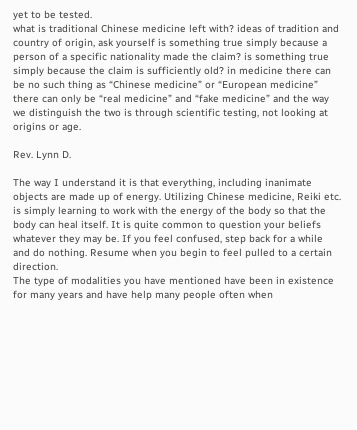yet to be tested.
what is traditional Chinese medicine left with? ideas of tradition and country of origin, ask yourself is something true simply because a person of a specific nationality made the claim? is something true simply because the claim is sufficiently old? in medicine there can be no such thing as “Chinese medicine” or “European medicine” there can only be “real medicine” and “fake medicine” and the way we distinguish the two is through scientific testing, not looking at origins or age.

Rev. Lynn D.

The way I understand it is that everything, including inanimate objects are made up of energy. Utilizing Chinese medicine, Reiki etc. is simply learning to work with the energy of the body so that the body can heal itself. It is quite common to question your beliefs whatever they may be. If you feel confused, step back for a while and do nothing. Resume when you begin to feel pulled to a certain direction.
The type of modalities you have mentioned have been in existence for many years and have help many people often when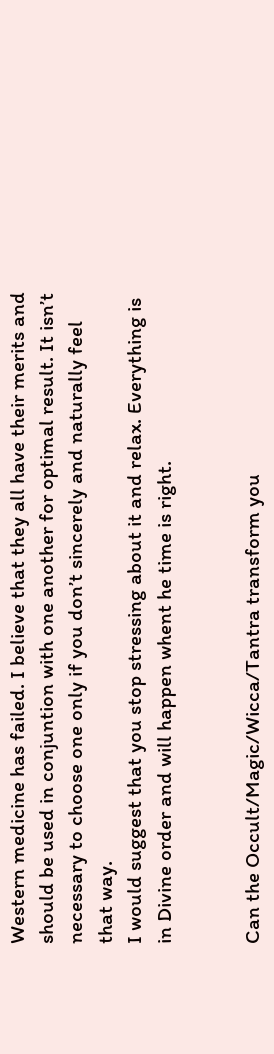Western medicine has failed. I believe that they all have their merits and should be used in conjuntion with one another for optimal result. It isn’t necessary to choose one only if you don’t sincerely and naturally feel that way.
I would suggest that you stop stressing about it and relax. Everything is in Divine order and will happen whent he time is right.


Can the Occult/Magic/Wicca/Tantra transform you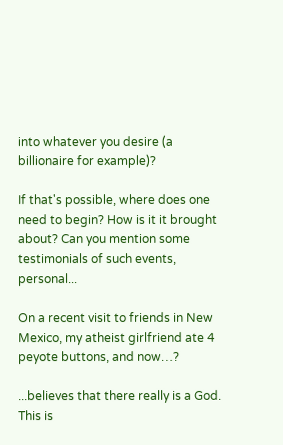into whatever you desire (a billionaire for example)?

If that's possible, where does one need to begin? How is it it brought about? Can you mention some testimonials of such events, personal...

On a recent visit to friends in New Mexico, my atheist girlfriend ate 4 peyote buttons, and now…?

...believes that there really is a God. This is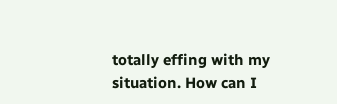totally effing with my situation. How can I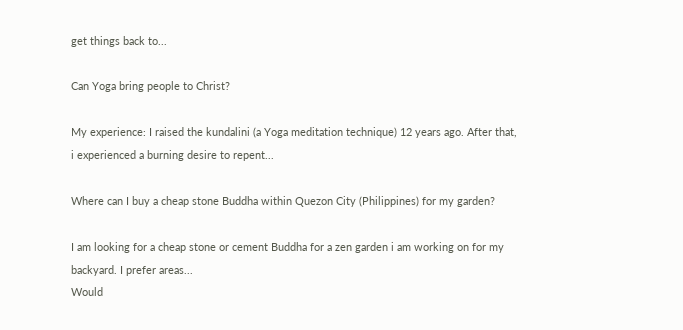get things back to...

Can Yoga bring people to Christ?

My experience: I raised the kundalini (a Yoga meditation technique) 12 years ago. After that, i experienced a burning desire to repent...

Where can I buy a cheap stone Buddha within Quezon City (Philippines) for my garden?

I am looking for a cheap stone or cement Buddha for a zen garden i am working on for my backyard. I prefer areas...
Would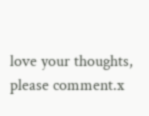love your thoughts, please comment.x